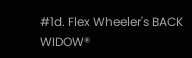#1d. Flex Wheeler's BACK WIDOW®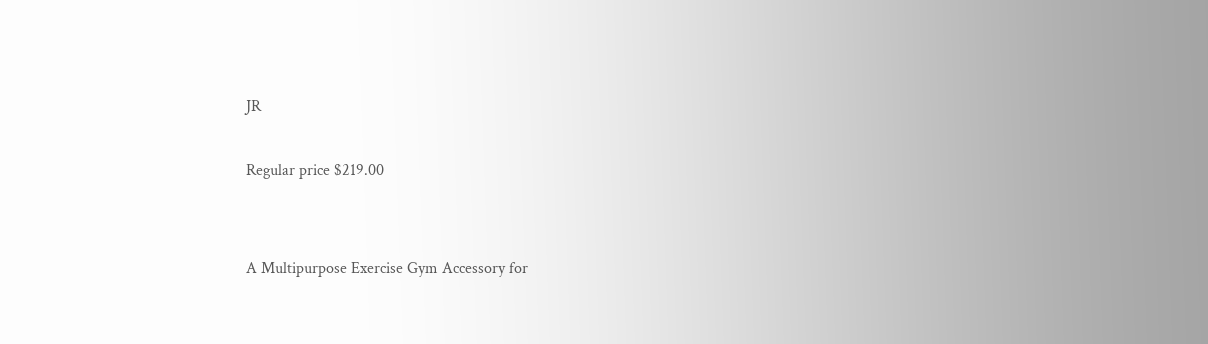JR

Regular price $219.00


A Multipurpose Exercise Gym Accessory for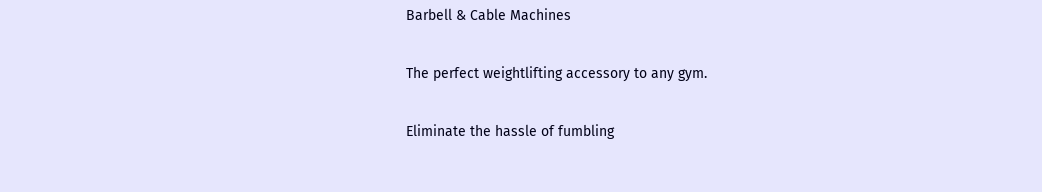Barbell & Cable Machines

The perfect weightlifting accessory to any gym.

Eliminate the hassle of fumbling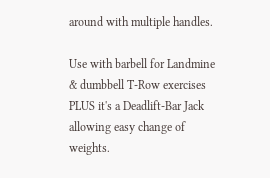around with multiple handles.

Use with barbell for Landmine & dumbbell T-Row exercises PLUS it's a Deadlift-Bar Jack allowing easy change of weights.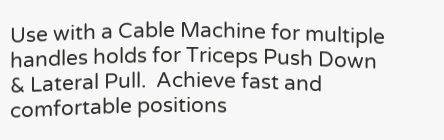Use with a Cable Machine for multiple handles holds for Triceps Push Down & Lateral Pull.  Achieve fast and comfortable positions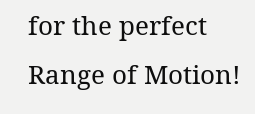for the perfect Range of Motion!